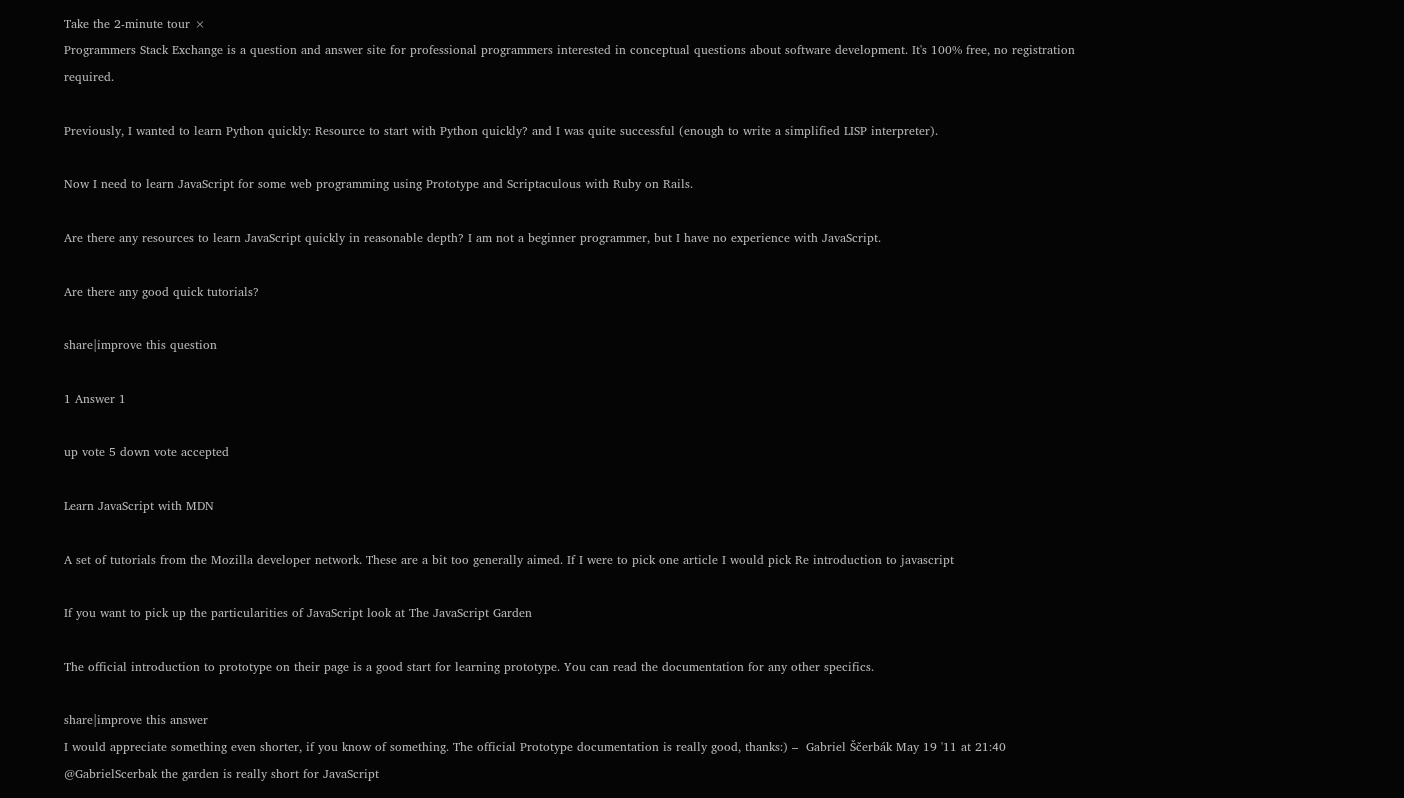Take the 2-minute tour ×
Programmers Stack Exchange is a question and answer site for professional programmers interested in conceptual questions about software development. It's 100% free, no registration required.

Previously, I wanted to learn Python quickly: Resource to start with Python quickly? and I was quite successful (enough to write a simplified LISP interpreter).

Now I need to learn JavaScript for some web programming using Prototype and Scriptaculous with Ruby on Rails.

Are there any resources to learn JavaScript quickly in reasonable depth? I am not a beginner programmer, but I have no experience with JavaScript.

Are there any good quick tutorials?

share|improve this question

1 Answer 1

up vote 5 down vote accepted

Learn JavaScript with MDN

A set of tutorials from the Mozilla developer network. These are a bit too generally aimed. If I were to pick one article I would pick Re introduction to javascript

If you want to pick up the particularities of JavaScript look at The JavaScript Garden

The official introduction to prototype on their page is a good start for learning prototype. You can read the documentation for any other specifics.

share|improve this answer
I would appreciate something even shorter, if you know of something. The official Prototype documentation is really good, thanks:) –  Gabriel Ščerbák May 19 '11 at 21:40
@GabrielScerbak the garden is really short for JavaScript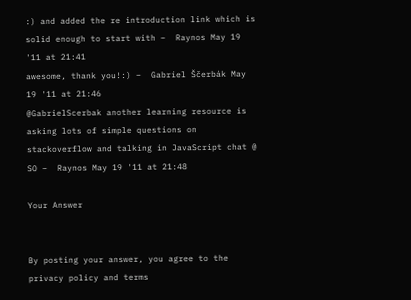:) and added the re introduction link which is solid enough to start with –  Raynos May 19 '11 at 21:41
awesome, thank you!:) –  Gabriel Ščerbák May 19 '11 at 21:46
@GabrielScerbak another learning resource is asking lots of simple questions on stackoverflow and talking in JavaScript chat @ SO –  Raynos May 19 '11 at 21:48

Your Answer


By posting your answer, you agree to the privacy policy and terms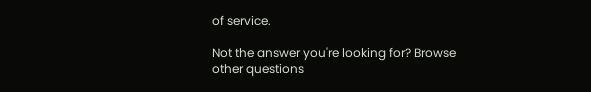of service.

Not the answer you're looking for? Browse other questions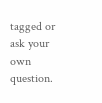tagged or ask your own question.